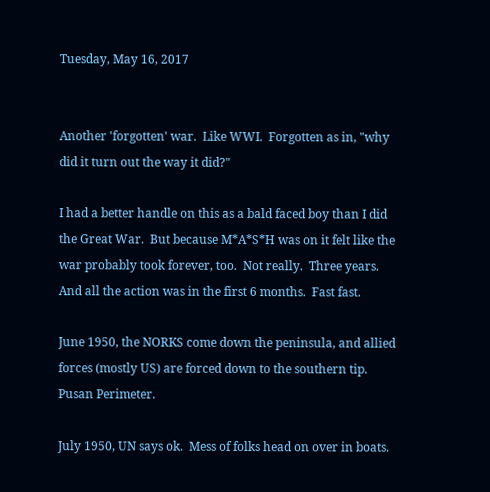Tuesday, May 16, 2017


Another 'forgotten' war.  Like WWI.  Forgotten as in, "why did it turn out the way it did?"

I had a better handle on this as a bald faced boy than I did the Great War.  But because M*A*S*H was on it felt like the war probably took forever, too.  Not really.  Three years.  And all the action was in the first 6 months.  Fast fast.

June 1950, the NORKS come down the peninsula, and allied forces (mostly US) are forced down to the southern tip.  Pusan Perimeter.

July 1950, UN says ok.  Mess of folks head on over in boats.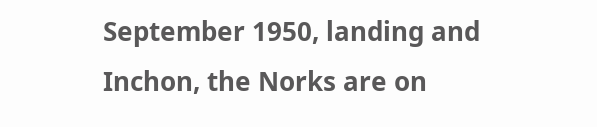September 1950, landing and Inchon, the Norks are on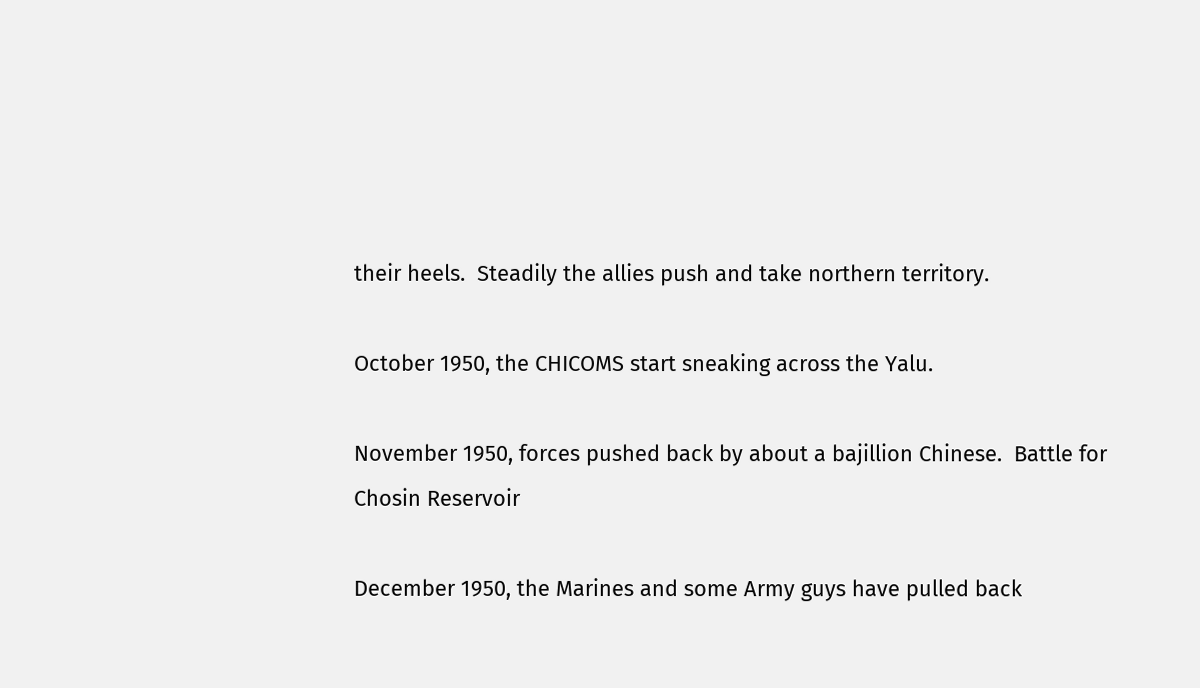their heels.  Steadily the allies push and take northern territory.

October 1950, the CHICOMS start sneaking across the Yalu.

November 1950, forces pushed back by about a bajillion Chinese.  Battle for Chosin Reservoir

December 1950, the Marines and some Army guys have pulled back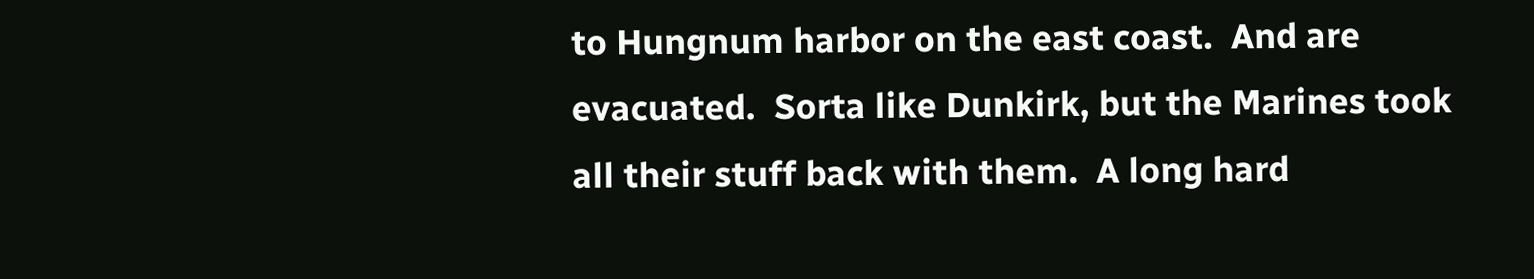to Hungnum harbor on the east coast.  And are evacuated.  Sorta like Dunkirk, but the Marines took all their stuff back with them.  A long hard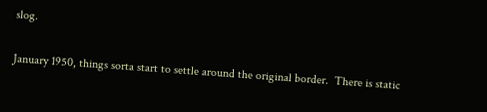slog.

January 1950, things sorta start to settle around the original border.  There is static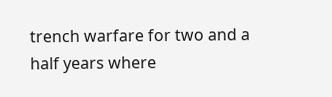trench warfare for two and a half years where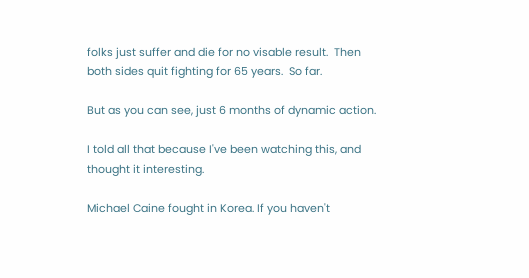folks just suffer and die for no visable result.  Then both sides quit fighting for 65 years.  So far.

But as you can see, just 6 months of dynamic action.

I told all that because I've been watching this, and thought it interesting.

Michael Caine fought in Korea. If you haven't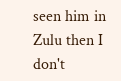seen him in Zulu then I don't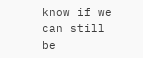know if we can still be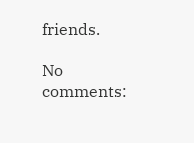friends.

No comments: